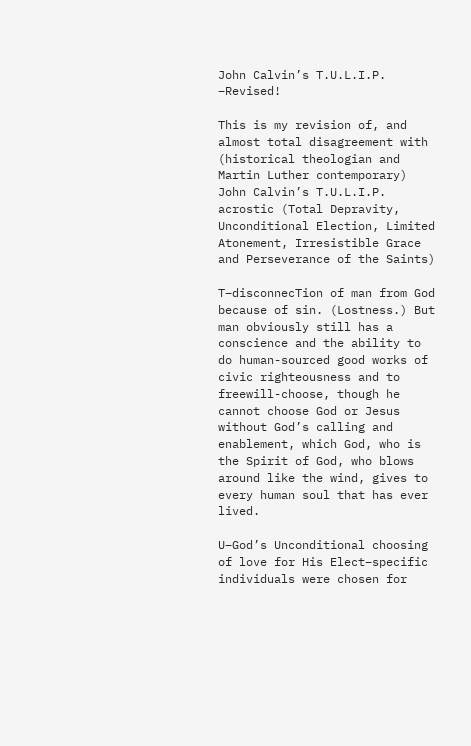John Calvin’s T.U.L.I.P. –Revised!

This is my revision of, and almost total disagreement with (historical theologian and Martin Luther contemporary) John Calvin’s T.U.L.I.P. acrostic (Total Depravity, Unconditional Election, Limited Atonement, Irresistible Grace and Perseverance of the Saints)

T–disconnecTion of man from God because of sin. (Lostness.) But man obviously still has a conscience and the ability to do human-sourced good works of civic righteousness and to freewill-choose, though he cannot choose God or Jesus without God’s calling and enablement, which God, who is the Spirit of God, who blows around like the wind, gives to every human soul that has ever lived.

U–God’s Unconditional choosing of love for His Elect–specific individuals were chosen for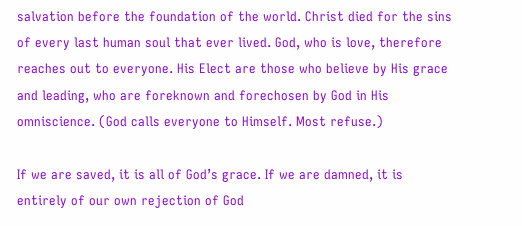salvation before the foundation of the world. Christ died for the sins of every last human soul that ever lived. God, who is love, therefore reaches out to everyone. His Elect are those who believe by His grace and leading, who are foreknown and forechosen by God in His omniscience. (God calls everyone to Himself. Most refuse.)

If we are saved, it is all of God’s grace. If we are damned, it is entirely of our own rejection of God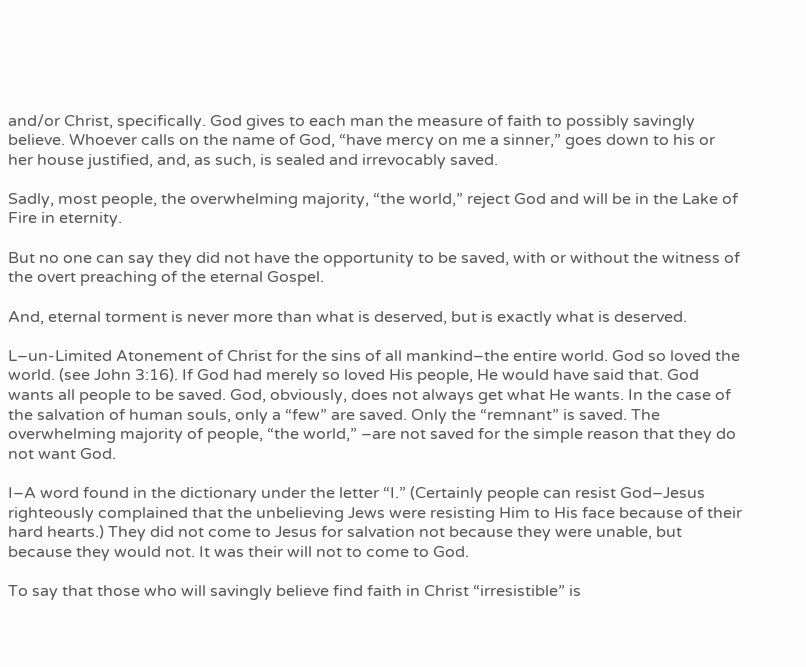and/or Christ, specifically. God gives to each man the measure of faith to possibly savingly believe. Whoever calls on the name of God, “have mercy on me a sinner,” goes down to his or her house justified, and, as such, is sealed and irrevocably saved.

Sadly, most people, the overwhelming majority, “the world,” reject God and will be in the Lake of Fire in eternity.

But no one can say they did not have the opportunity to be saved, with or without the witness of the overt preaching of the eternal Gospel.

And, eternal torment is never more than what is deserved, but is exactly what is deserved.

L–un-Limited Atonement of Christ for the sins of all mankind–the entire world. God so loved the world. (see John 3:16). If God had merely so loved His people, He would have said that. God wants all people to be saved. God, obviously, does not always get what He wants. In the case of the salvation of human souls, only a “few” are saved. Only the “remnant” is saved. The overwhelming majority of people, “the world,” –are not saved for the simple reason that they do not want God.

I–A word found in the dictionary under the letter “I.” (Certainly people can resist God–Jesus righteously complained that the unbelieving Jews were resisting Him to His face because of their hard hearts.) They did not come to Jesus for salvation not because they were unable, but because they would not. It was their will not to come to God.

To say that those who will savingly believe find faith in Christ “irresistible” is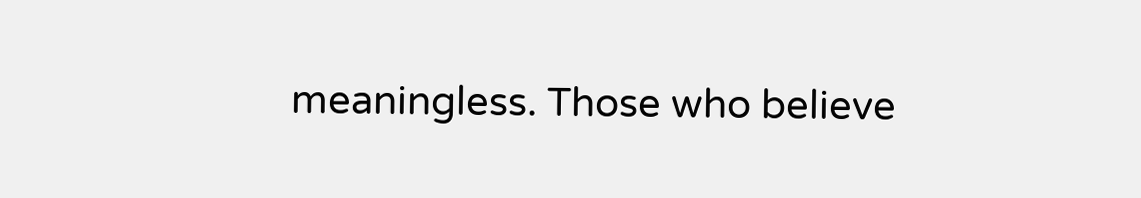meaningless. Those who believe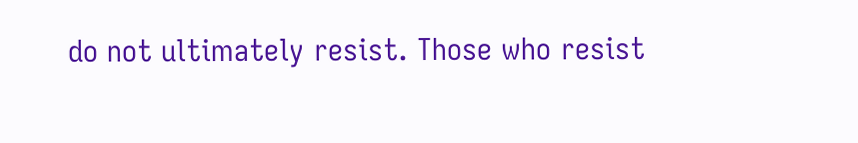do not ultimately resist. Those who resist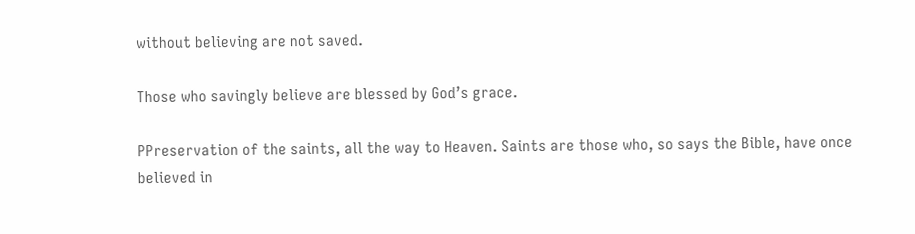without believing are not saved.

Those who savingly believe are blessed by God’s grace.

PPreservation of the saints, all the way to Heaven. Saints are those who, so says the Bible, have once believed in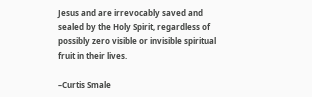Jesus and are irrevocably saved and sealed by the Holy Spirit, regardless of possibly zero visible or invisible spiritual fruit in their lives.

–Curtis Smale